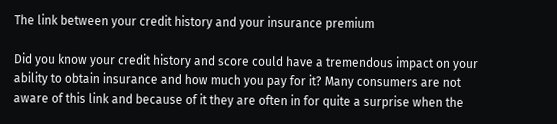The link between your credit history and your insurance premium

Did you know your credit history and score could have a tremendous impact on your ability to obtain insurance and how much you pay for it? Many consumers are not aware of this link and because of it they are often in for quite a surprise when the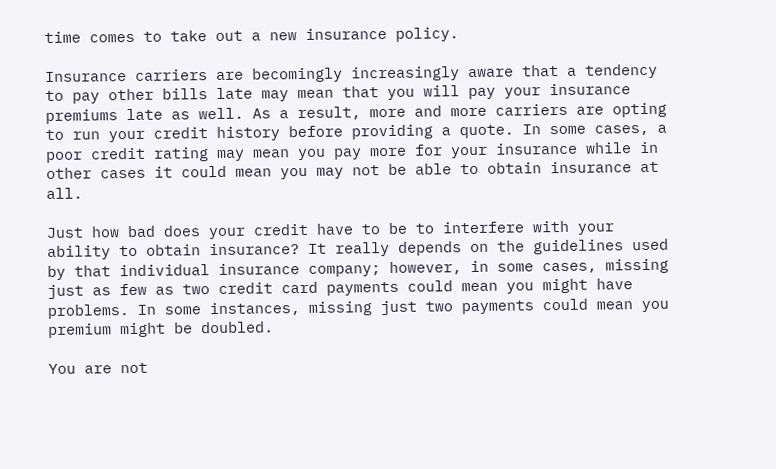time comes to take out a new insurance policy.

Insurance carriers are becomingly increasingly aware that a tendency to pay other bills late may mean that you will pay your insurance premiums late as well. As a result, more and more carriers are opting to run your credit history before providing a quote. In some cases, a poor credit rating may mean you pay more for your insurance while in other cases it could mean you may not be able to obtain insurance at all.

Just how bad does your credit have to be to interfere with your ability to obtain insurance? It really depends on the guidelines used by that individual insurance company; however, in some cases, missing just as few as two credit card payments could mean you might have problems. In some instances, missing just two payments could mean you premium might be doubled.

You are not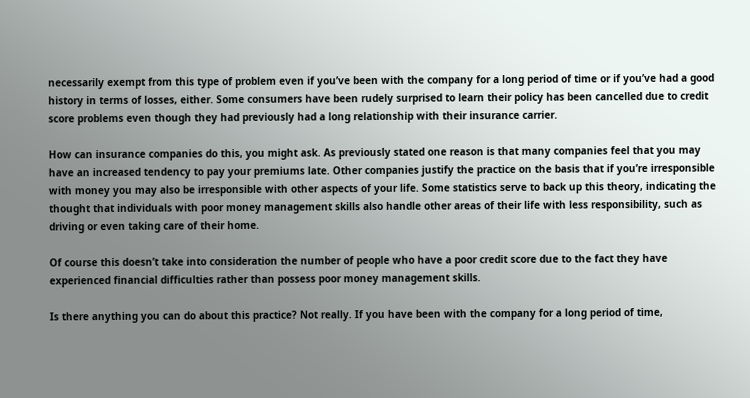necessarily exempt from this type of problem even if you’ve been with the company for a long period of time or if you’ve had a good history in terms of losses, either. Some consumers have been rudely surprised to learn their policy has been cancelled due to credit score problems even though they had previously had a long relationship with their insurance carrier.

How can insurance companies do this, you might ask. As previously stated one reason is that many companies feel that you may have an increased tendency to pay your premiums late. Other companies justify the practice on the basis that if you’re irresponsible with money you may also be irresponsible with other aspects of your life. Some statistics serve to back up this theory, indicating the thought that individuals with poor money management skills also handle other areas of their life with less responsibility, such as driving or even taking care of their home.

Of course this doesn’t take into consideration the number of people who have a poor credit score due to the fact they have experienced financial difficulties rather than possess poor money management skills.

Is there anything you can do about this practice? Not really. If you have been with the company for a long period of time,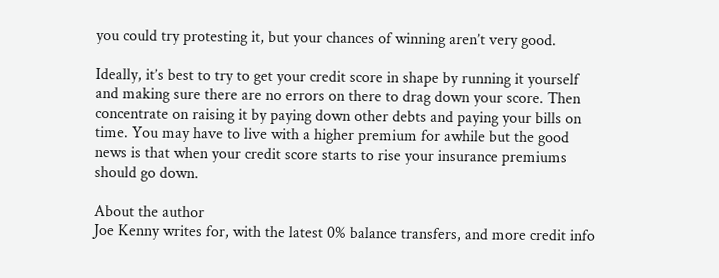you could try protesting it, but your chances of winning aren’t very good.

Ideally, it’s best to try to get your credit score in shape by running it yourself and making sure there are no errors on there to drag down your score. Then concentrate on raising it by paying down other debts and paying your bills on time. You may have to live with a higher premium for awhile but the good news is that when your credit score starts to rise your insurance premiums should go down.

About the author
Joe Kenny writes for, with the latest 0% balance transfers, and more credit info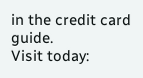in the credit card guide.
Visit today: